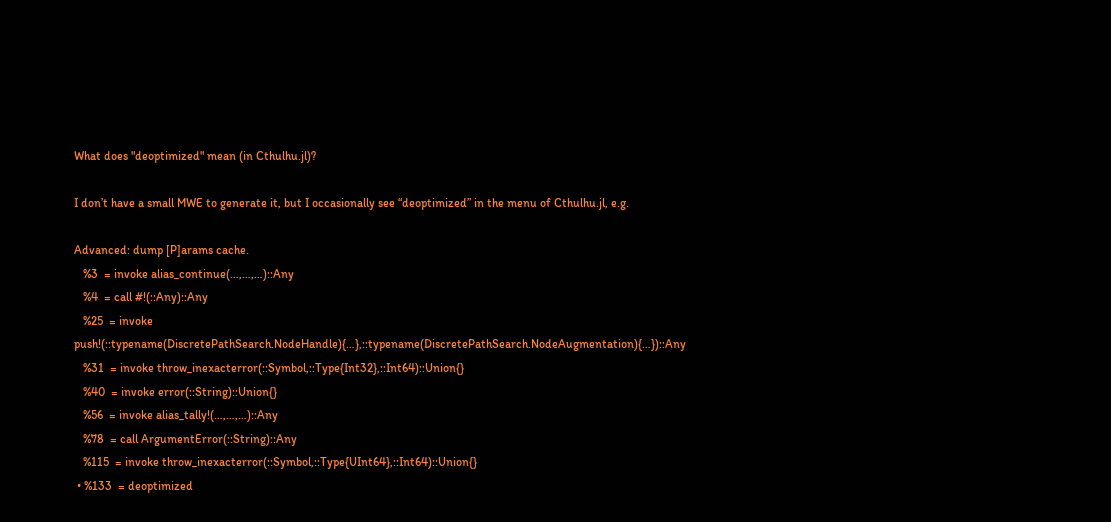What does "deoptimized" mean (in Cthulhu.jl)?

I don’t have a small MWE to generate it, but I occasionally see “deoptimized” in the menu of Cthulhu.jl, e.g.

Advanced: dump [P]arams cache.
   %3  = invoke alias_continue(…,…,…)::Any
   %4  = call #!(::Any)::Any
   %25  = invoke push!(::typename(DiscretePathSearch.NodeHandle){…},::typename(DiscretePathSearch.NodeAugmentation){…})::Any
   %31  = invoke throw_inexacterror(::Symbol,::Type{Int32},::Int64)::Union{}
   %40  = invoke error(::String)::Union{}
   %56  = invoke alias_tally!(…,…,…)::Any
   %78  = call ArgumentError(::String)::Any
   %115  = invoke throw_inexacterror(::Symbol,::Type{UInt64},::Int64)::Union{}
 • %133  = deoptimized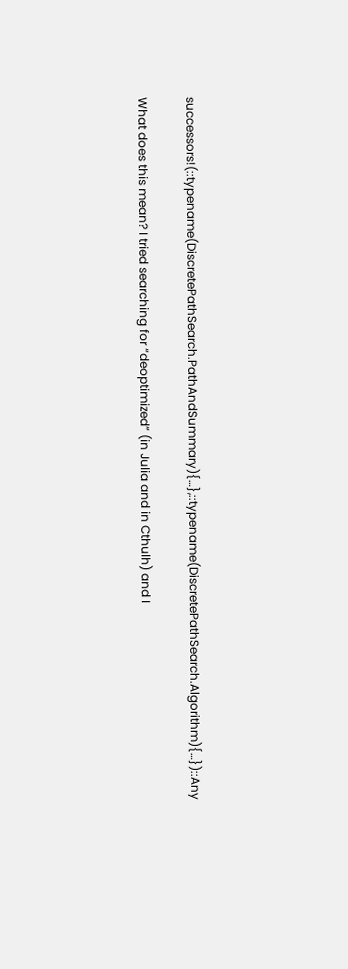successors!(::typename(DiscretePathSearch.PathAndSummary){…},::typename(DiscretePathSearch.Algorithm){…})::Any

What does this mean? I tried searching for “deoptimized” (in Julia and in Cthulh) and I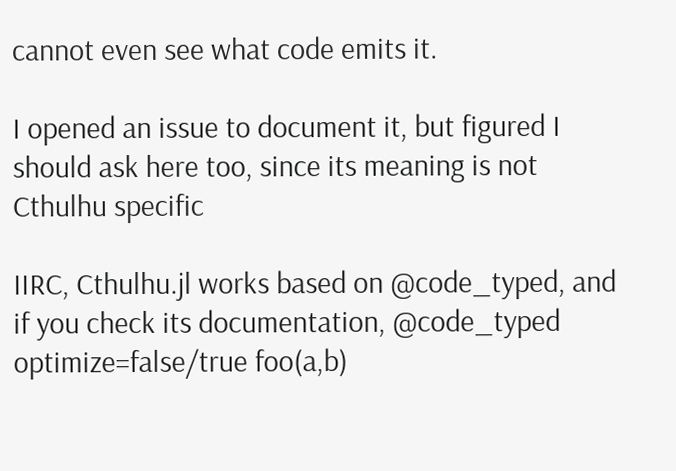cannot even see what code emits it.

I opened an issue to document it, but figured I should ask here too, since its meaning is not Cthulhu specific

IIRC, Cthulhu.jl works based on @code_typed, and if you check its documentation, @code_typed optimize=false/true foo(a,b)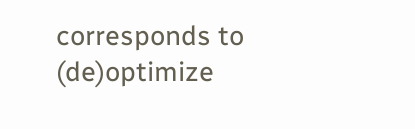corresponds to (de)optimize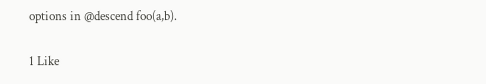options in @descend foo(a,b).

1 Like